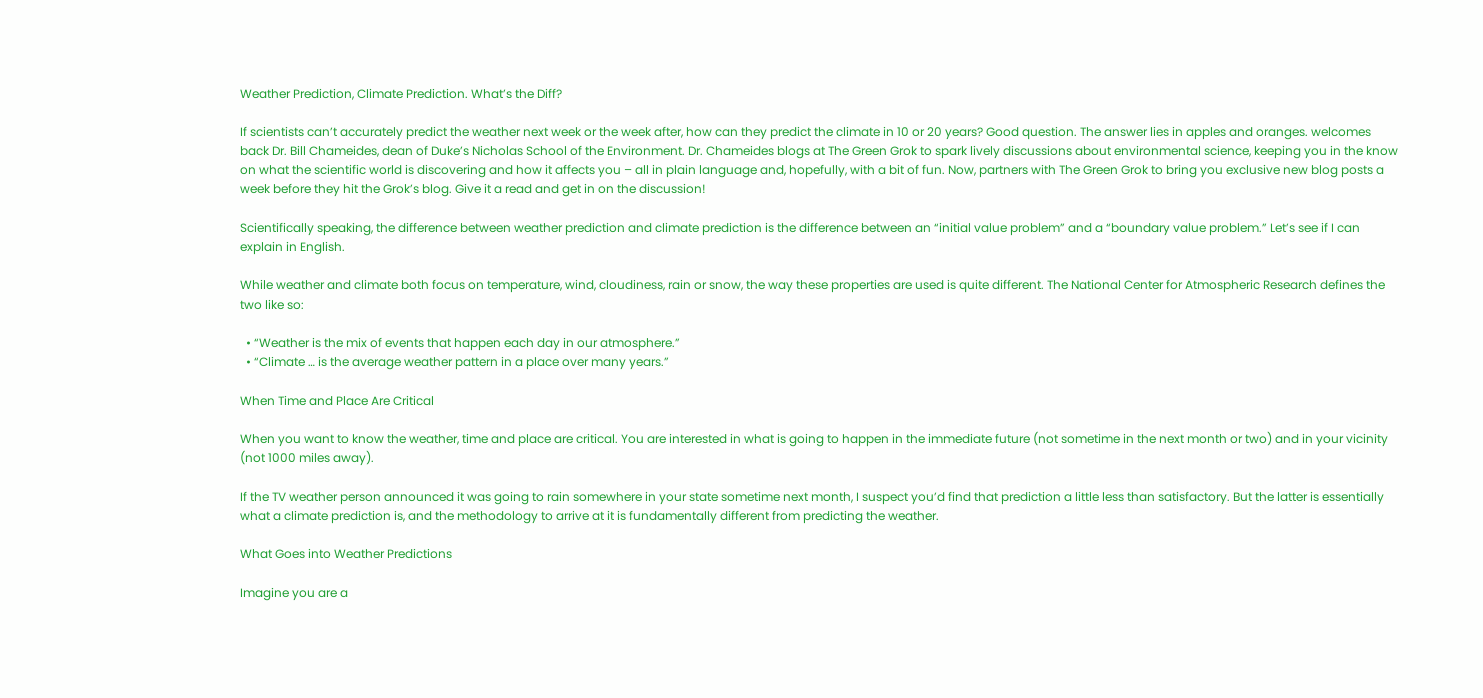Weather Prediction, Climate Prediction. What’s the Diff?

If scientists can’t accurately predict the weather next week or the week after, how can they predict the climate in 10 or 20 years? Good question. The answer lies in apples and oranges. welcomes back Dr. Bill Chameides, dean of Duke’s Nicholas School of the Environment. Dr. Chameides blogs at The Green Grok to spark lively discussions about environmental science, keeping you in the know on what the scientific world is discovering and how it affects you – all in plain language and, hopefully, with a bit of fun. Now, partners with The Green Grok to bring you exclusive new blog posts a week before they hit the Grok’s blog. Give it a read and get in on the discussion!

Scientifically speaking, the difference between weather prediction and climate prediction is the difference between an “initial value problem” and a “boundary value problem.” Let’s see if I can explain in English.

While weather and climate both focus on temperature, wind, cloudiness, rain or snow, the way these properties are used is quite different. The National Center for Atmospheric Research defines the two like so:

  • “Weather is the mix of events that happen each day in our atmosphere.”
  • “Climate … is the average weather pattern in a place over many years.”

When Time and Place Are Critical

When you want to know the weather, time and place are critical. You are interested in what is going to happen in the immediate future (not sometime in the next month or two) and in your vicinity (not 1000 miles away).

If the TV weather person announced it was going to rain somewhere in your state sometime next month, I suspect you’d find that prediction a little less than satisfactory. But the latter is essentially what a climate prediction is, and the methodology to arrive at it is fundamentally different from predicting the weather.

What Goes into Weather Predictions

Imagine you are a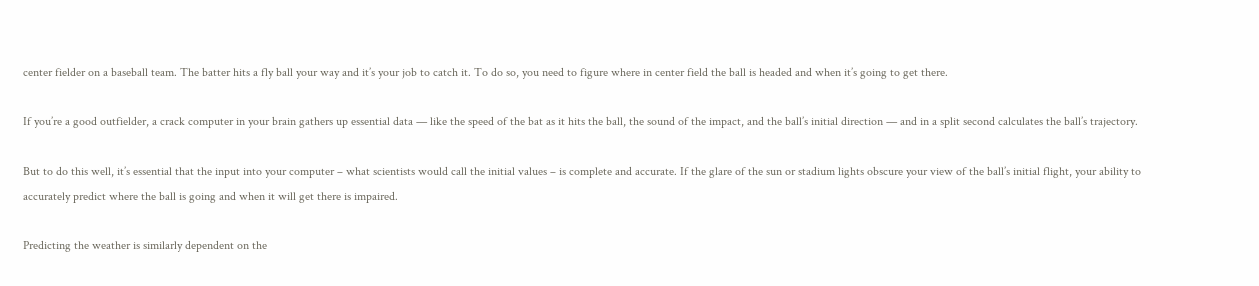center fielder on a baseball team. The batter hits a fly ball your way and it’s your job to catch it. To do so, you need to figure where in center field the ball is headed and when it’s going to get there.

If you’re a good outfielder, a crack computer in your brain gathers up essential data — like the speed of the bat as it hits the ball, the sound of the impact, and the ball’s initial direction — and in a split second calculates the ball’s trajectory.

But to do this well, it’s essential that the input into your computer – what scientists would call the initial values – is complete and accurate. If the glare of the sun or stadium lights obscure your view of the ball’s initial flight, your ability to accurately predict where the ball is going and when it will get there is impaired.

Predicting the weather is similarly dependent on the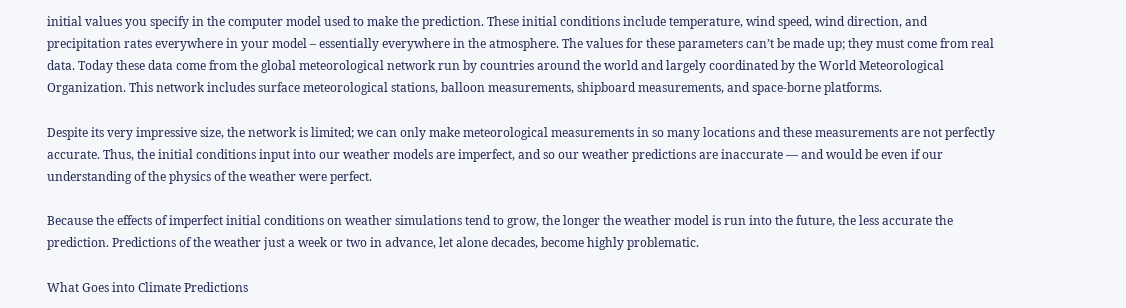initial values you specify in the computer model used to make the prediction. These initial conditions include temperature, wind speed, wind direction, and precipitation rates everywhere in your model – essentially everywhere in the atmosphere. The values for these parameters can’t be made up; they must come from real data. Today these data come from the global meteorological network run by countries around the world and largely coordinated by the World Meteorological Organization. This network includes surface meteorological stations, balloon measurements, shipboard measurements, and space-borne platforms.

Despite its very impressive size, the network is limited; we can only make meteorological measurements in so many locations and these measurements are not perfectly accurate. Thus, the initial conditions input into our weather models are imperfect, and so our weather predictions are inaccurate — and would be even if our understanding of the physics of the weather were perfect.

Because the effects of imperfect initial conditions on weather simulations tend to grow, the longer the weather model is run into the future, the less accurate the prediction. Predictions of the weather just a week or two in advance, let alone decades, become highly problematic.

What Goes into Climate Predictions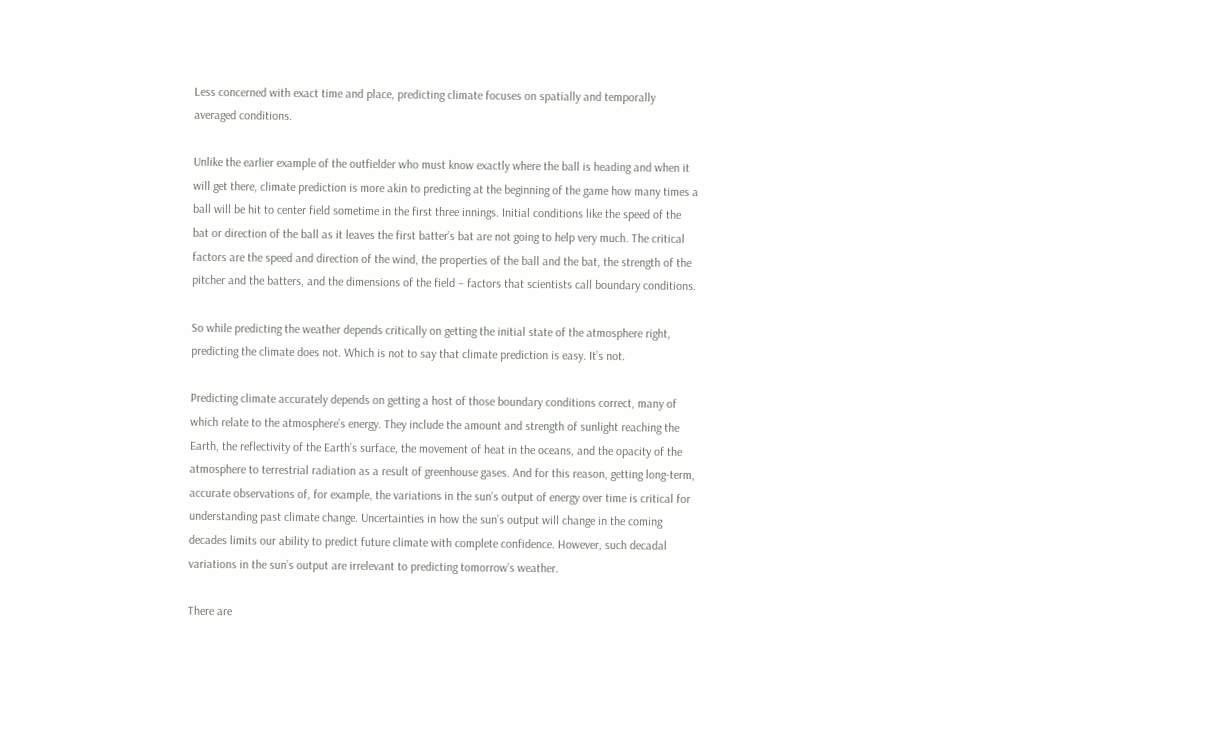Less concerned with exact time and place, predicting climate focuses on spatially and temporally averaged conditions.

Unlike the earlier example of the outfielder who must know exactly where the ball is heading and when it will get there, climate prediction is more akin to predicting at the beginning of the game how many times a ball will be hit to center field sometime in the first three innings. Initial conditions like the speed of the bat or direction of the ball as it leaves the first batter’s bat are not going to help very much. The critical factors are the speed and direction of the wind, the properties of the ball and the bat, the strength of the pitcher and the batters, and the dimensions of the field – factors that scientists call boundary conditions.

So while predicting the weather depends critically on getting the initial state of the atmosphere right, predicting the climate does not. Which is not to say that climate prediction is easy. It’s not.

Predicting climate accurately depends on getting a host of those boundary conditions correct, many of which relate to the atmosphere’s energy. They include the amount and strength of sunlight reaching the Earth, the reflectivity of the Earth’s surface, the movement of heat in the oceans, and the opacity of the atmosphere to terrestrial radiation as a result of greenhouse gases. And for this reason, getting long-term, accurate observations of, for example, the variations in the sun’s output of energy over time is critical for understanding past climate change. Uncertainties in how the sun’s output will change in the coming decades limits our ability to predict future climate with complete confidence. However, such decadal variations in the sun’s output are irrelevant to predicting tomorrow’s weather.

There are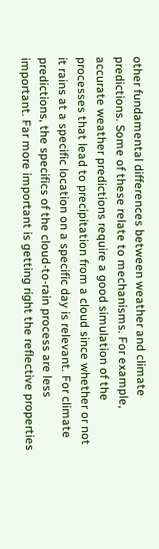other fundamental differences between weather and climate predictions. Some of these relate to mechanisms. For example, accurate weather predictions require a good simulation of the processes that lead to precipitation from a cloud since whether or not it rains at a specific location on a specific day is relevant. For climate predictions, the specifics of the cloud-to-rain process are less important. Far more important is getting right the reflective properties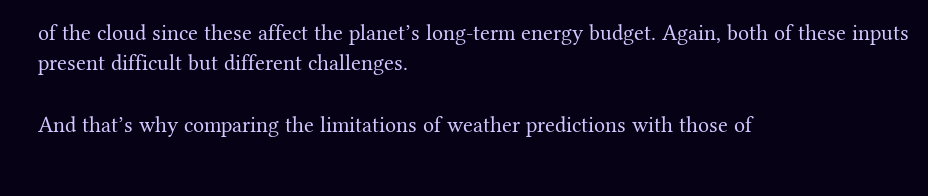of the cloud since these affect the planet’s long-term energy budget. Again, both of these inputs present difficult but different challenges.

And that’s why comparing the limitations of weather predictions with those of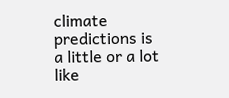climate predictions is a little or a lot like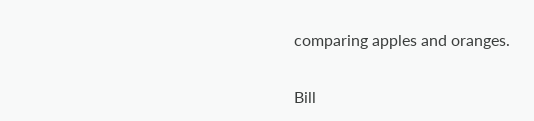comparing apples and oranges.

Bill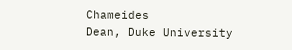Chameides
Dean, Duke University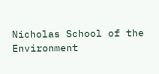Nicholas School of the Environment